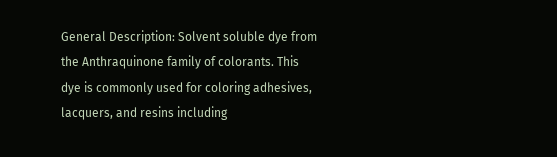General Description: Solvent soluble dye from the Anthraquinone family of colorants. This dye is commonly used for coloring adhesives, lacquers, and resins including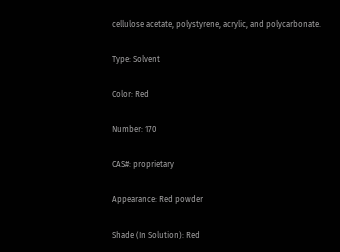cellulose acetate, polystyrene, acrylic, and polycarbonate.

Type: Solvent

Color: Red

Number: 170

CAS#: proprietary

Appearance: Red powder

Shade (In Solution): Red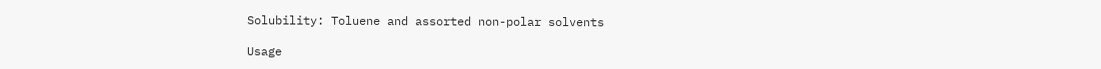Solubility: Toluene and assorted non-polar solvents

Usage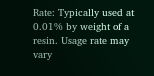Rate: Typically used at 0.01% by weight of a resin. Usage rate may vary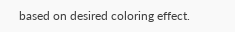based on desired coloring effect.